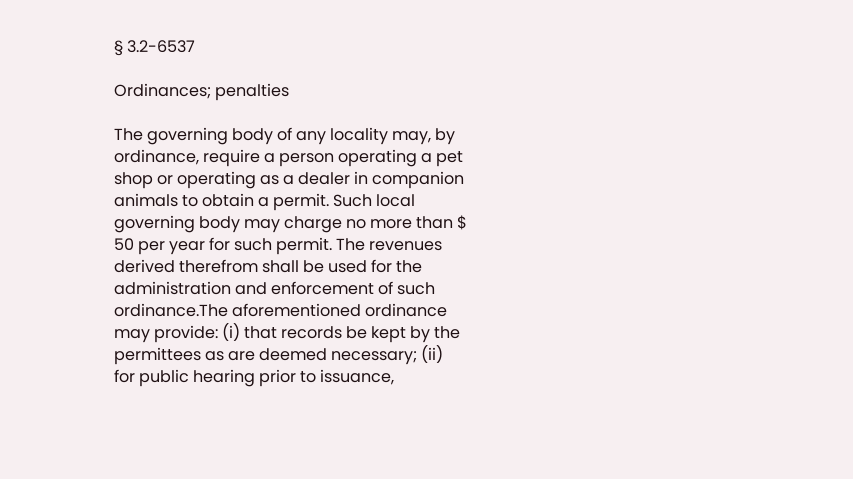§ 3.2-6537

Ordinances; penalties

The governing body of any locality may, by ordinance, require a person operating a pet shop or operating as a dealer in companion animals to obtain a permit. Such local governing body may charge no more than $ 50 per year for such permit. The revenues derived therefrom shall be used for the administration and enforcement of such ordinance.The aforementioned ordinance may provide: (i) that records be kept by the permittees as are deemed necessary; (ii) for public hearing prior to issuance,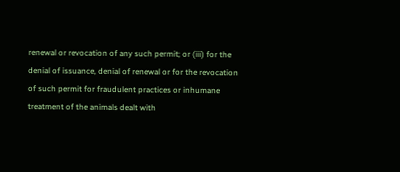renewal or revocation of any such permit; or (iii) for the denial of issuance, denial of renewal or for the revocation of such permit for fraudulent practices or inhumane treatment of the animals dealt with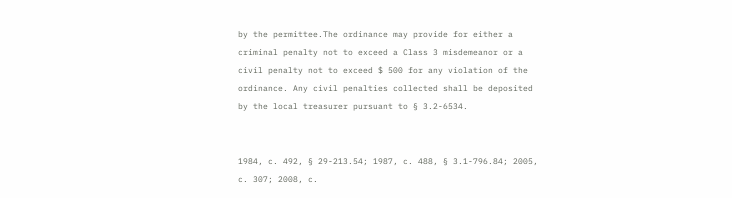by the permittee.The ordinance may provide for either a criminal penalty not to exceed a Class 3 misdemeanor or a civil penalty not to exceed $ 500 for any violation of the ordinance. Any civil penalties collected shall be deposited by the local treasurer pursuant to § 3.2-6534.


1984, c. 492, § 29-213.54; 1987, c. 488, § 3.1-796.84; 2005, c. 307; 2008, c.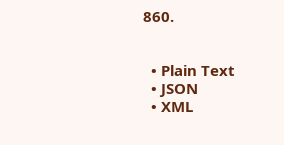860.


  • Plain Text
  • JSON
  • XML